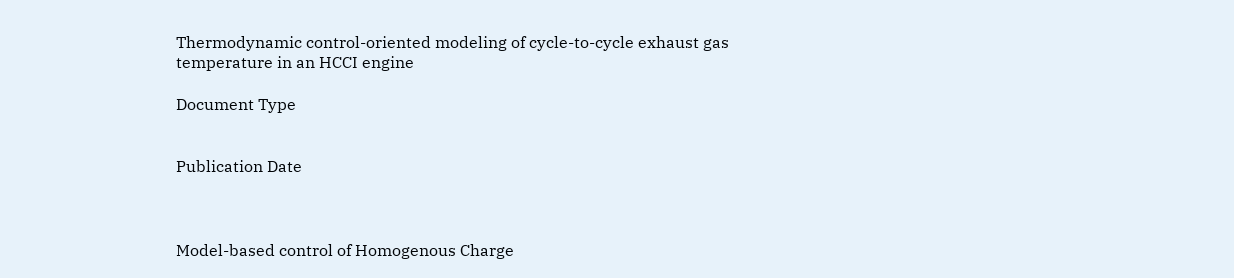Thermodynamic control-oriented modeling of cycle-to-cycle exhaust gas temperature in an HCCI engine

Document Type


Publication Date



Model-based control of Homogenous Charge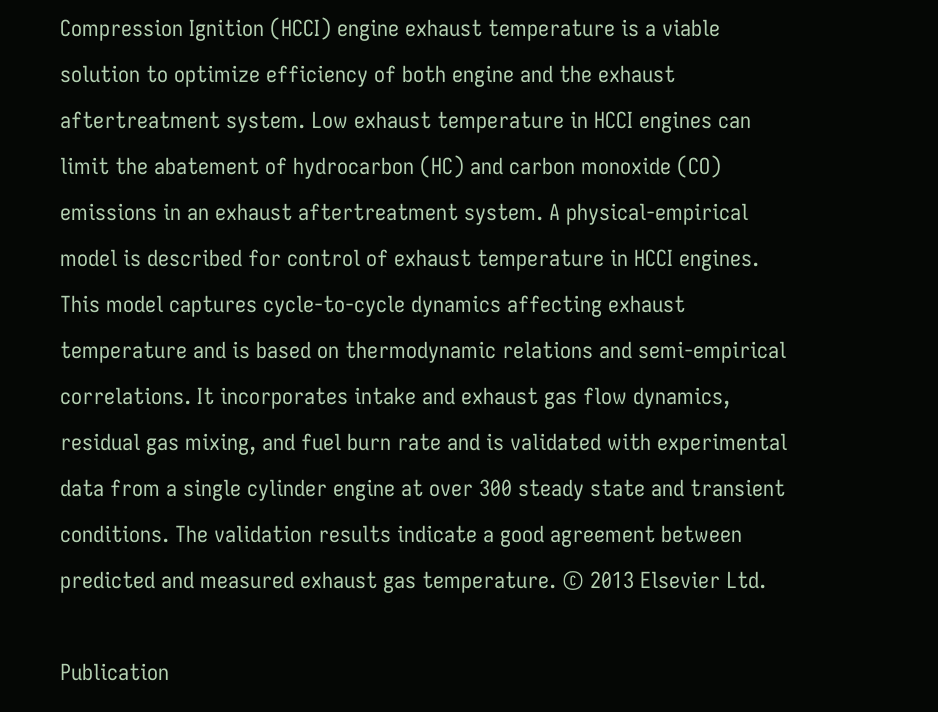Compression Ignition (HCCI) engine exhaust temperature is a viable solution to optimize efficiency of both engine and the exhaust aftertreatment system. Low exhaust temperature in HCCI engines can limit the abatement of hydrocarbon (HC) and carbon monoxide (CO) emissions in an exhaust aftertreatment system. A physical-empirical model is described for control of exhaust temperature in HCCI engines. This model captures cycle-to-cycle dynamics affecting exhaust temperature and is based on thermodynamic relations and semi-empirical correlations. It incorporates intake and exhaust gas flow dynamics, residual gas mixing, and fuel burn rate and is validated with experimental data from a single cylinder engine at over 300 steady state and transient conditions. The validation results indicate a good agreement between predicted and measured exhaust gas temperature. © 2013 Elsevier Ltd.

Publication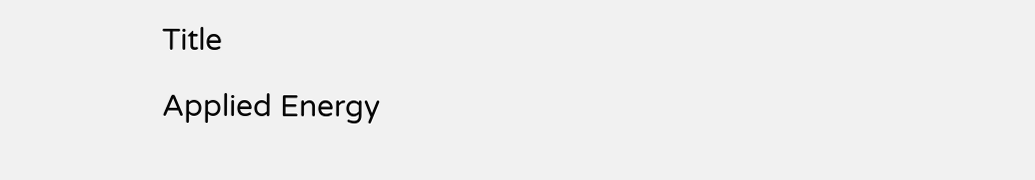Title

Applied Energy